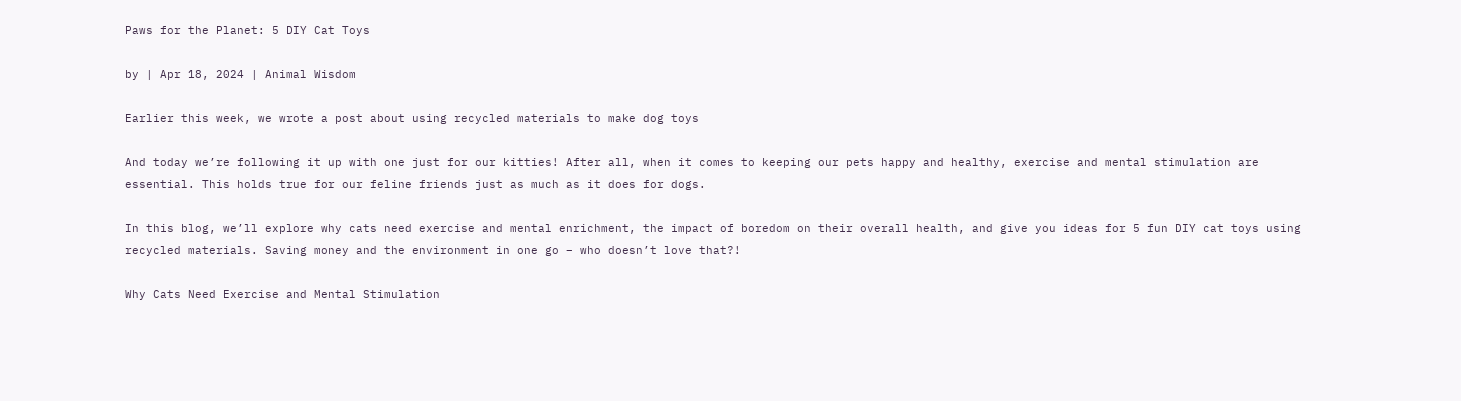Paws for the Planet: 5 DIY Cat Toys

by | Apr 18, 2024 | Animal Wisdom

Earlier this week, we wrote a post about using recycled materials to make dog toys

And today we’re following it up with one just for our kitties! After all, when it comes to keeping our pets happy and healthy, exercise and mental stimulation are essential. This holds true for our feline friends just as much as it does for dogs.

In this blog, we’ll explore why cats need exercise and mental enrichment, the impact of boredom on their overall health, and give you ideas for 5 fun DIY cat toys using recycled materials. Saving money and the environment in one go – who doesn’t love that?!

Why Cats Need Exercise and Mental Stimulation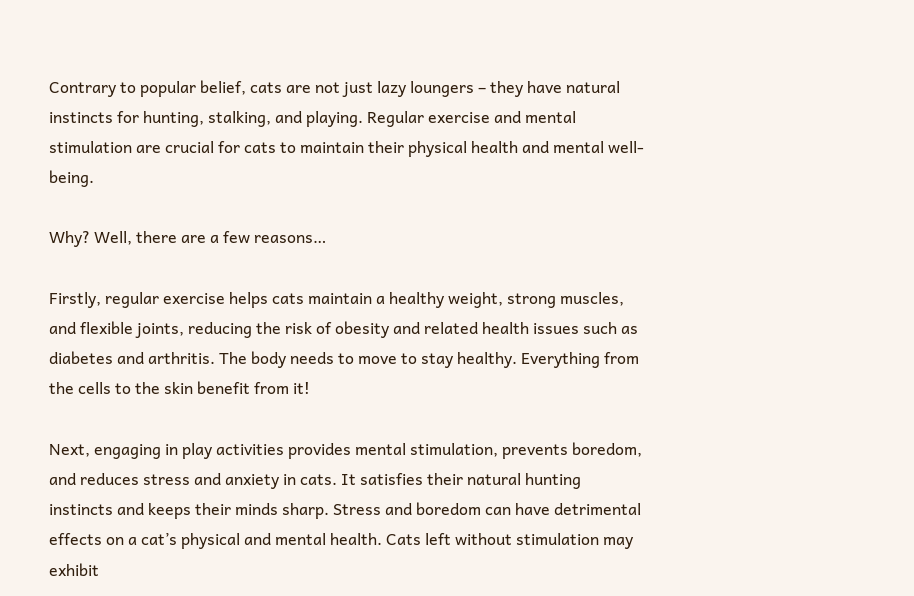Contrary to popular belief, cats are not just lazy loungers – they have natural instincts for hunting, stalking, and playing. Regular exercise and mental stimulation are crucial for cats to maintain their physical health and mental well-being.

Why? Well, there are a few reasons…

Firstly, regular exercise helps cats maintain a healthy weight, strong muscles, and flexible joints, reducing the risk of obesity and related health issues such as diabetes and arthritis. The body needs to move to stay healthy. Everything from the cells to the skin benefit from it!

Next, engaging in play activities provides mental stimulation, prevents boredom, and reduces stress and anxiety in cats. It satisfies their natural hunting instincts and keeps their minds sharp. Stress and boredom can have detrimental effects on a cat’s physical and mental health. Cats left without stimulation may exhibit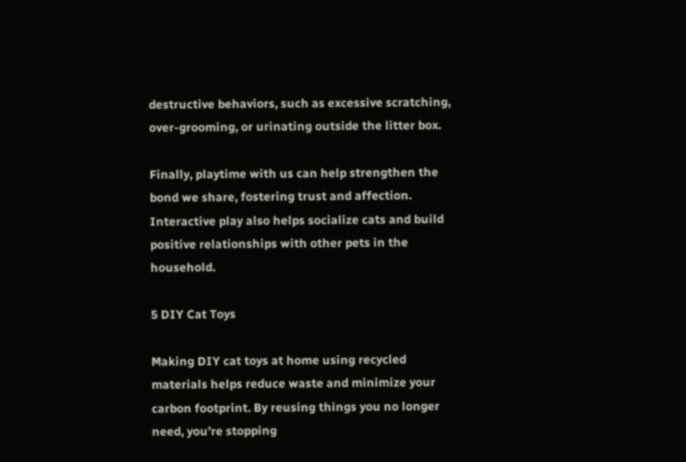destructive behaviors, such as excessive scratching, over-grooming, or urinating outside the litter box.

Finally, playtime with us can help strengthen the bond we share, fostering trust and affection. Interactive play also helps socialize cats and build positive relationships with other pets in the household.

5 DIY Cat Toys

Making DIY cat toys at home using recycled materials helps reduce waste and minimize your carbon footprint. By reusing things you no longer need, you’re stopping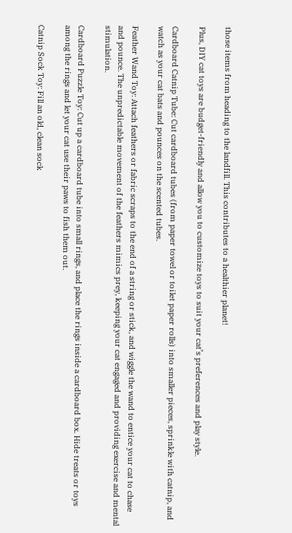those items from heading to the landfill. This contributes to a healthier planet!

Plus, DIY cat toys are budget-friendly and allow you to customize toys to suit your cat’s preferences and play style.

Cardboard Catnip Tube: Cut cardboard tubes (from paper towel or toilet paper rolls) into smaller pieces, sprinkle with catnip, and watch as your cat bats and pounces on the scented tubes.

Feather Wand Toy: Attach feathers or fabric scraps to the end of a string or stick, and wiggle the wand to entice your cat to chase and pounce. The unpredictable movement of the feathers mimics prey, keeping your cat engaged and providing exercise and mental stimulation.

Cardboard Puzzle Toy: Cut up a cardboard tube into small rings, and place the rings inside a cardboard box. Hide treats or toys among the rings and let your cat use their paws to fish them out.

Catnip Sock Toy: Fill an old, clean sock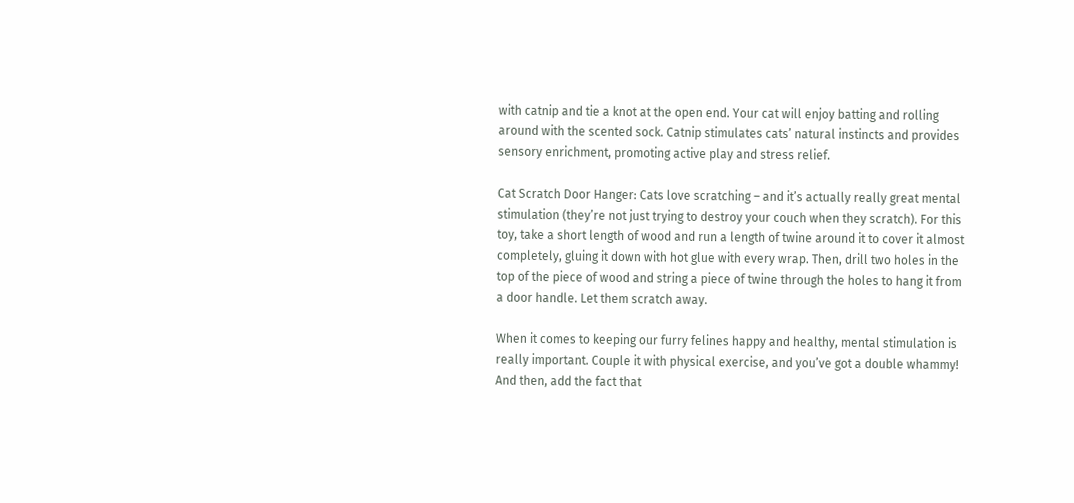with catnip and tie a knot at the open end. Your cat will enjoy batting and rolling around with the scented sock. Catnip stimulates cats’ natural instincts and provides sensory enrichment, promoting active play and stress relief.

Cat Scratch Door Hanger: Cats love scratching – and it’s actually really great mental stimulation (they’re not just trying to destroy your couch when they scratch). For this toy, take a short length of wood and run a length of twine around it to cover it almost completely, gluing it down with hot glue with every wrap. Then, drill two holes in the top of the piece of wood and string a piece of twine through the holes to hang it from a door handle. Let them scratch away.

When it comes to keeping our furry felines happy and healthy, mental stimulation is really important. Couple it with physical exercise, and you’ve got a double whammy! And then, add the fact that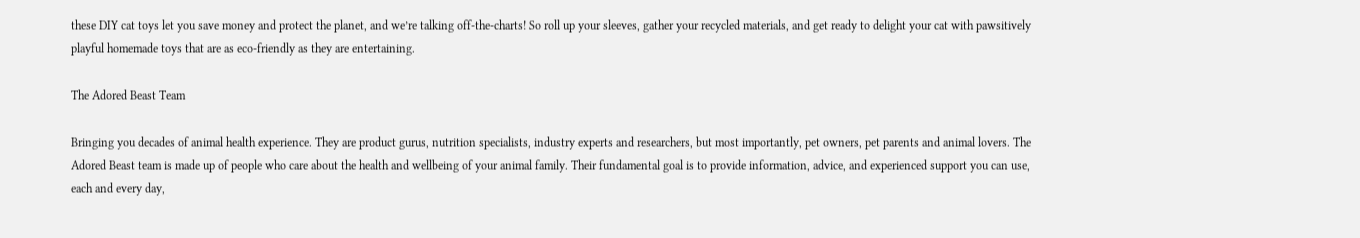these DIY cat toys let you save money and protect the planet, and we’re talking off-the-charts! So roll up your sleeves, gather your recycled materials, and get ready to delight your cat with pawsitively playful homemade toys that are as eco-friendly as they are entertaining.

The Adored Beast Team

Bringing you decades of animal health experience. They are product gurus, nutrition specialists, industry experts and researchers, but most importantly, pet owners, pet parents and animal lovers. The Adored Beast team is made up of people who care about the health and wellbeing of your animal family. Their fundamental goal is to provide information, advice, and experienced support you can use, each and every day,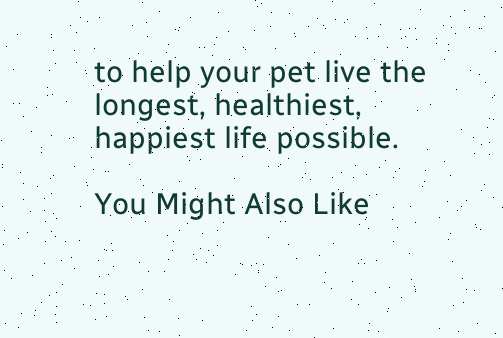to help your pet live the longest, healthiest, happiest life possible.

You Might Also Like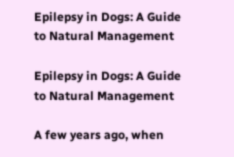Epilepsy in Dogs: A Guide to Natural Management

Epilepsy in Dogs: A Guide to Natural Management

A few years ago, when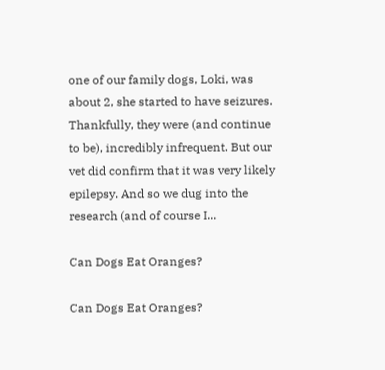one of our family dogs, Loki, was about 2, she started to have seizures. Thankfully, they were (and continue to be), incredibly infrequent. But our vet did confirm that it was very likely epilepsy. And so we dug into the research (and of course I...

Can Dogs Eat Oranges?

Can Dogs Eat Oranges?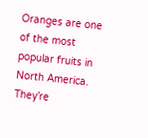Oranges are one of the most popular fruits in North America. They’re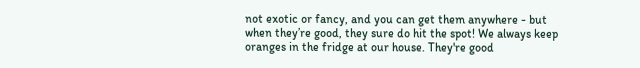not exotic or fancy, and you can get them anywhere - but when they’re good, they sure do hit the spot! We always keep oranges in the fridge at our house. They're good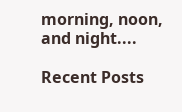morning, noon, and night....

Recent Posts